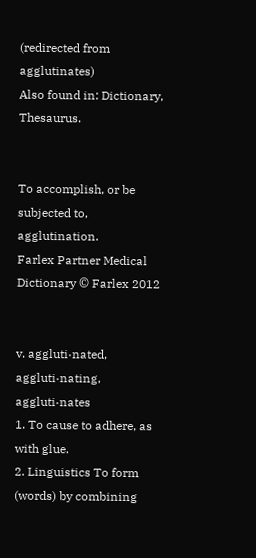(redirected from agglutinates)
Also found in: Dictionary, Thesaurus.


To accomplish, or be subjected to, agglutination.
Farlex Partner Medical Dictionary © Farlex 2012


v. aggluti·nated, aggluti·nating, aggluti·nates
1. To cause to adhere, as with glue.
2. Linguistics To form (words) by combining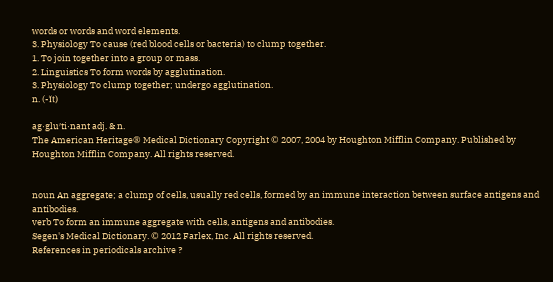words or words and word elements.
3. Physiology To cause (red blood cells or bacteria) to clump together.
1. To join together into a group or mass.
2. Linguistics To form words by agglutination.
3. Physiology To clump together; undergo agglutination.
n. (-ĭt)

ag·glu′ti·nant adj. & n.
The American Heritage® Medical Dictionary Copyright © 2007, 2004 by Houghton Mifflin Company. Published by Houghton Mifflin Company. All rights reserved.


noun An aggregate; a clump of cells, usually red cells, formed by an immune interaction between surface antigens and antibodies.
verb To form an immune aggregate with cells, antigens and antibodies.
Segen's Medical Dictionary. © 2012 Farlex, Inc. All rights reserved.
References in periodicals archive ?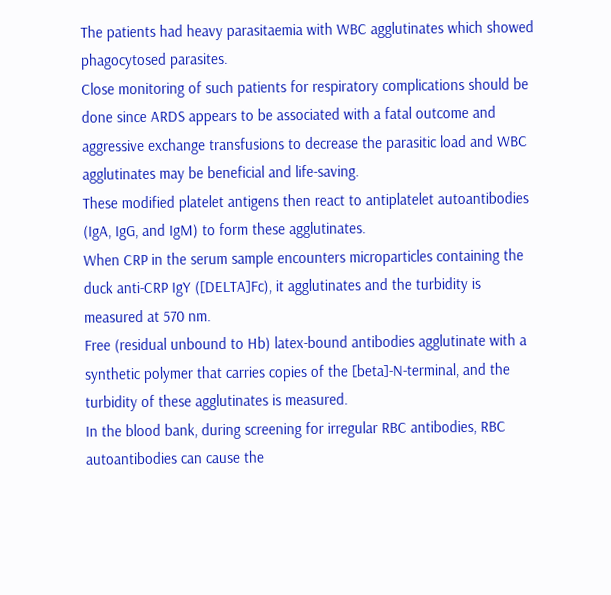The patients had heavy parasitaemia with WBC agglutinates which showed phagocytosed parasites.
Close monitoring of such patients for respiratory complications should be done since ARDS appears to be associated with a fatal outcome and aggressive exchange transfusions to decrease the parasitic load and WBC agglutinates may be beneficial and life-saving.
These modified platelet antigens then react to antiplatelet autoantibodies (IgA, IgG, and IgM) to form these agglutinates.
When CRP in the serum sample encounters microparticles containing the duck anti-CRP IgY ([DELTA]Fc), it agglutinates and the turbidity is measured at 570 nm.
Free (residual unbound to Hb) latex-bound antibodies agglutinate with a synthetic polymer that carries copies of the [beta]-N-terminal, and the turbidity of these agglutinates is measured.
In the blood bank, during screening for irregular RBC antibodies, RBC autoantibodies can cause the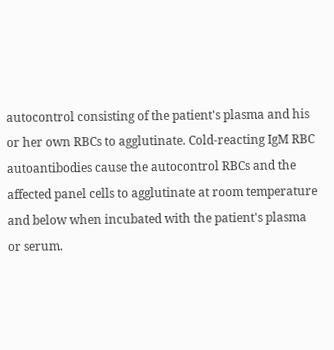autocontrol consisting of the patient's plasma and his or her own RBCs to agglutinate. Cold-reacting IgM RBC autoantibodies cause the autocontrol RBCs and the affected panel cells to agglutinate at room temperature and below when incubated with the patient's plasma or serum.